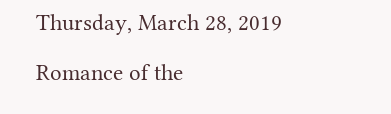Thursday, March 28, 2019

Romance of the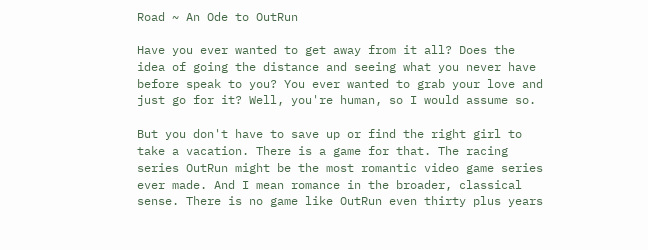Road ~ An Ode to OutRun

Have you ever wanted to get away from it all? Does the idea of going the distance and seeing what you never have before speak to you? You ever wanted to grab your love and just go for it? Well, you're human, so I would assume so.

But you don't have to save up or find the right girl to take a vacation. There is a game for that. The racing series OutRun might be the most romantic video game series ever made. And I mean romance in the broader, classical sense. There is no game like OutRun even thirty plus years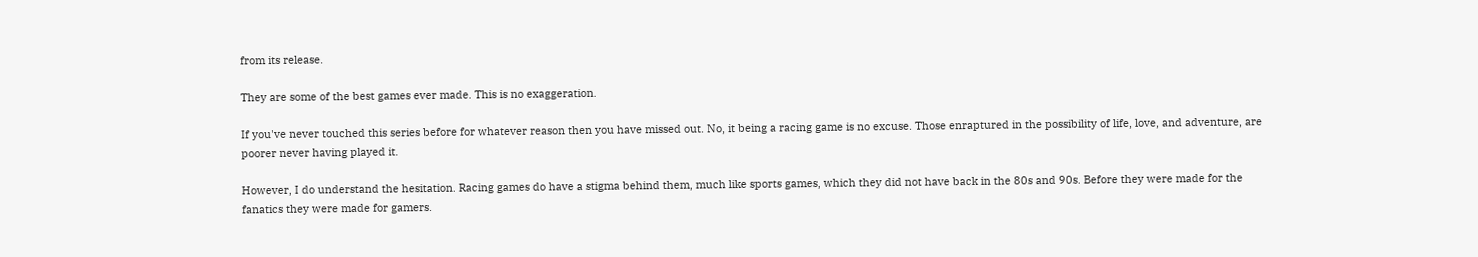from its release.

They are some of the best games ever made. This is no exaggeration.

If you've never touched this series before for whatever reason then you have missed out. No, it being a racing game is no excuse. Those enraptured in the possibility of life, love, and adventure, are poorer never having played it.

However, I do understand the hesitation. Racing games do have a stigma behind them, much like sports games, which they did not have back in the 80s and 90s. Before they were made for the fanatics they were made for gamers.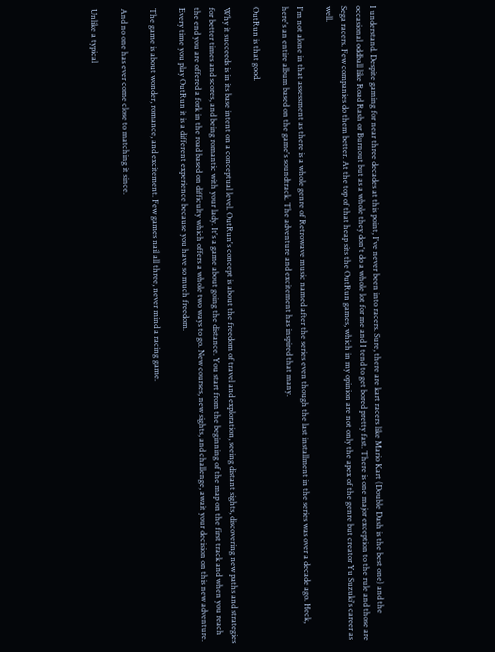I understand. Despite gaming for near three decades at this point, I've never been into racers. Sure, there are kart racers like Mario Kart (Double Dash is the best one) and the occasional oddball like Road Rash or Burnout but as a whole they don't do a whole lot for me and I tend to get bored pretty fast. There is one major exception to the rule and those are Sega racers. Few companies do them better. At the top of that heap sits the OutRun games, which in my opinion are not only the apex of the genre but creator Yu Suzuki's career as well.

I'm not alone in that assessment as there is a whole genre of Retrowave music named after the series even though the last installment in the series was over a decade ago. Heck, here's an entire album based on the game's soundtrack. The adventure and excitement has inspired that many.

OutRun is that good.

Why it succeeds is in its base intent on a conceptual level. OutRun's concept is about the freedom of travel and exploration, seeing distant sights, discovering new paths and strategies for better times and scores, and being romantic with your lady. It's a game about going the distance. You start from the beginning of the map on the first track and when you reach the end you are offered a fork in the road based on difficulty which offers a whole two ways to go. New courses, new sights, and challenge, await your decision on this new adventure. Every time you play OutRun it is a different experience because you have so much freedom.

The game is about wonder, romance, and excitement. Few games nail all three, never mind a racing game.

And no one has ever come close to matching it since.

Unlike a typical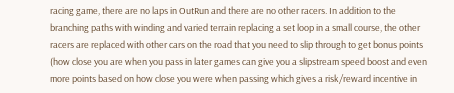racing game, there are no laps in OutRun and there are no other racers. In addition to the branching paths with winding and varied terrain replacing a set loop in a small course, the other racers are replaced with other cars on the road that you need to slip through to get bonus points (how close you are when you pass in later games can give you a slipstream speed boost and even more points based on how close you were when passing which gives a risk/reward incentive in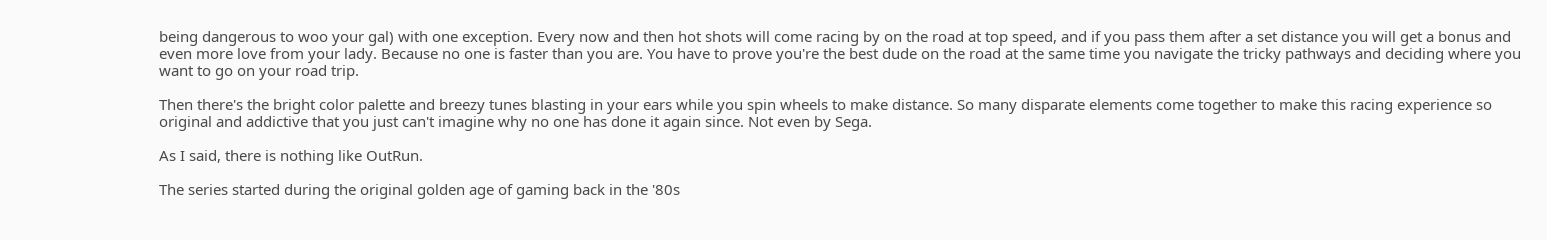being dangerous to woo your gal) with one exception. Every now and then hot shots will come racing by on the road at top speed, and if you pass them after a set distance you will get a bonus and even more love from your lady. Because no one is faster than you are. You have to prove you're the best dude on the road at the same time you navigate the tricky pathways and deciding where you want to go on your road trip.

Then there's the bright color palette and breezy tunes blasting in your ears while you spin wheels to make distance. So many disparate elements come together to make this racing experience so original and addictive that you just can't imagine why no one has done it again since. Not even by Sega.

As I said, there is nothing like OutRun.

The series started during the original golden age of gaming back in the '80s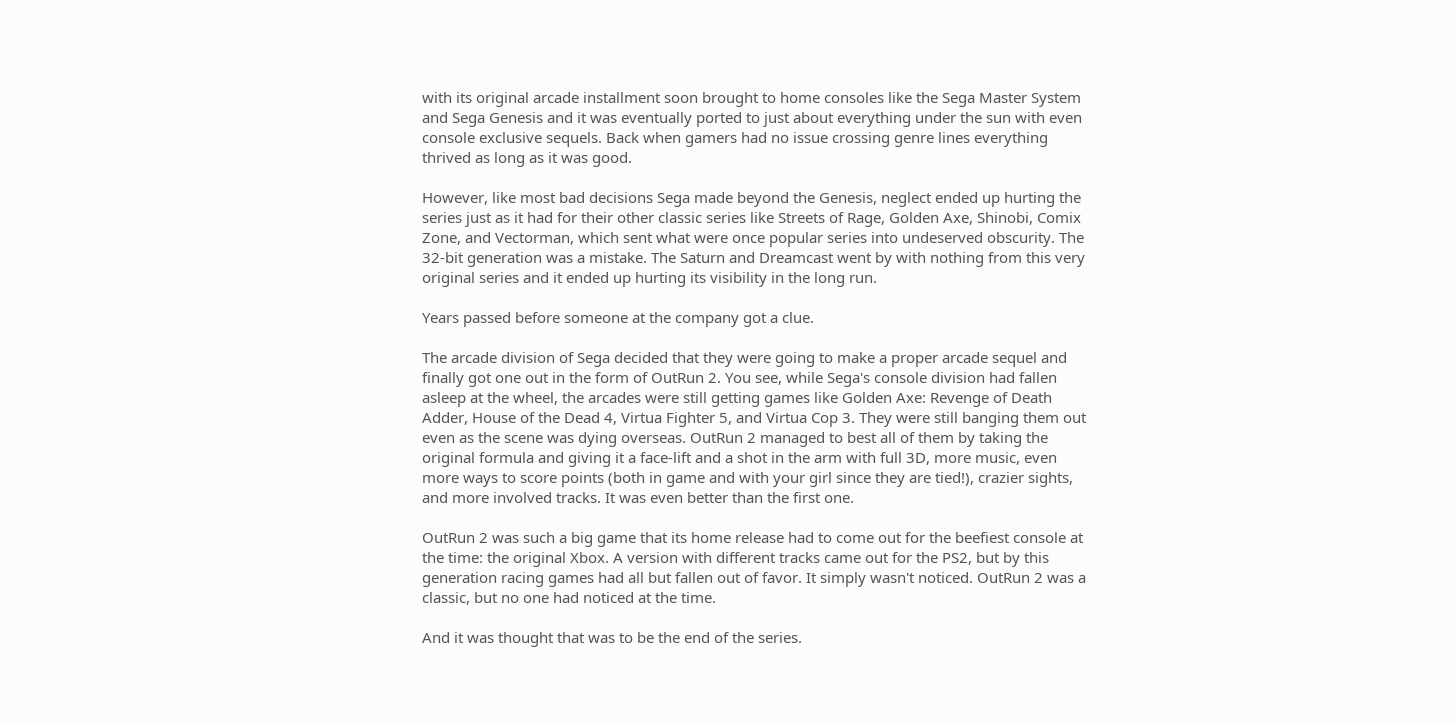with its original arcade installment soon brought to home consoles like the Sega Master System and Sega Genesis and it was eventually ported to just about everything under the sun with even console exclusive sequels. Back when gamers had no issue crossing genre lines everything thrived as long as it was good.

However, like most bad decisions Sega made beyond the Genesis, neglect ended up hurting the series just as it had for their other classic series like Streets of Rage, Golden Axe, Shinobi, Comix Zone, and Vectorman, which sent what were once popular series into undeserved obscurity. The 32-bit generation was a mistake. The Saturn and Dreamcast went by with nothing from this very original series and it ended up hurting its visibility in the long run.

Years passed before someone at the company got a clue.

The arcade division of Sega decided that they were going to make a proper arcade sequel and finally got one out in the form of OutRun 2. You see, while Sega's console division had fallen asleep at the wheel, the arcades were still getting games like Golden Axe: Revenge of Death Adder, House of the Dead 4, Virtua Fighter 5, and Virtua Cop 3. They were still banging them out even as the scene was dying overseas. OutRun 2 managed to best all of them by taking the original formula and giving it a face-lift and a shot in the arm with full 3D, more music, even more ways to score points (both in game and with your girl since they are tied!), crazier sights, and more involved tracks. It was even better than the first one.

OutRun 2 was such a big game that its home release had to come out for the beefiest console at the time: the original Xbox. A version with different tracks came out for the PS2, but by this generation racing games had all but fallen out of favor. It simply wasn't noticed. OutRun 2 was a classic, but no one had noticed at the time.

And it was thought that was to be the end of the series.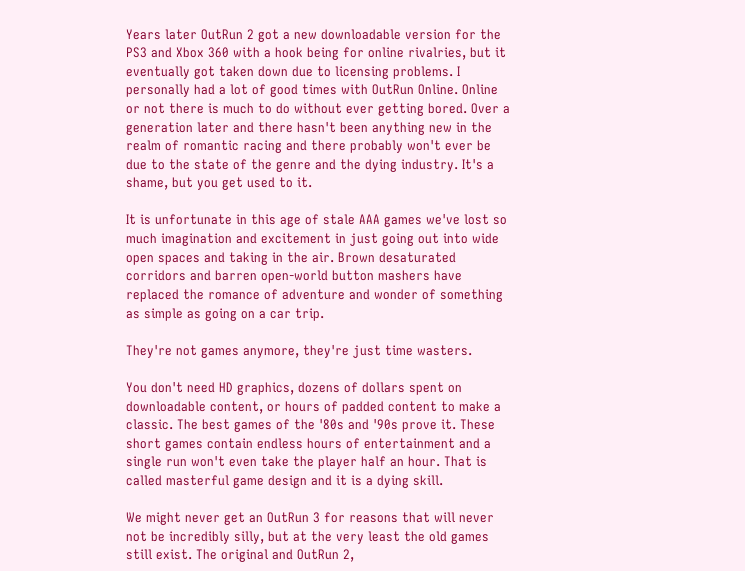Years later OutRun 2 got a new downloadable version for the PS3 and Xbox 360 with a hook being for online rivalries, but it eventually got taken down due to licensing problems. I personally had a lot of good times with OutRun Online. Online or not there is much to do without ever getting bored. Over a generation later and there hasn't been anything new in the realm of romantic racing and there probably won't ever be due to the state of the genre and the dying industry. It's a shame, but you get used to it.

It is unfortunate in this age of stale AAA games we've lost so much imagination and excitement in just going out into wide open spaces and taking in the air. Brown desaturated corridors and barren open-world button mashers have replaced the romance of adventure and wonder of something as simple as going on a car trip.

They're not games anymore, they're just time wasters.

You don't need HD graphics, dozens of dollars spent on downloadable content, or hours of padded content to make a classic. The best games of the '80s and '90s prove it. These short games contain endless hours of entertainment and a single run won't even take the player half an hour. That is called masterful game design and it is a dying skill.

We might never get an OutRun 3 for reasons that will never not be incredibly silly, but at the very least the old games still exist. The original and OutRun 2,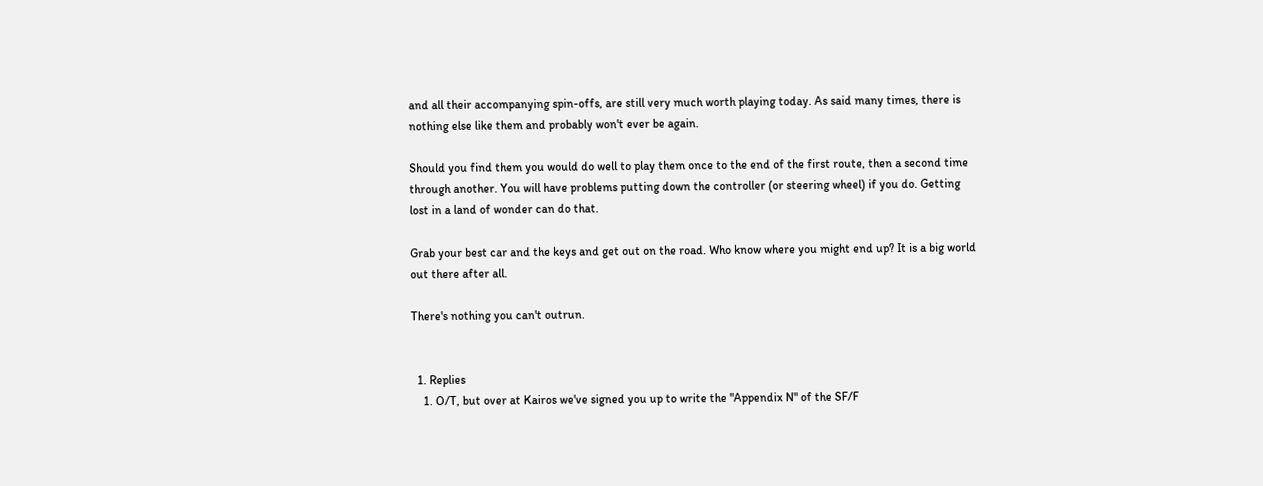and all their accompanying spin-offs, are still very much worth playing today. As said many times, there is nothing else like them and probably won't ever be again.

Should you find them you would do well to play them once to the end of the first route, then a second time through another. You will have problems putting down the controller (or steering wheel) if you do. Getting lost in a land of wonder can do that.

Grab your best car and the keys and get out on the road. Who know where you might end up? It is a big world out there after all.

There's nothing you can't outrun.


  1. Replies
    1. O/T, but over at Kairos we've signed you up to write the "Appendix N" of the SF/F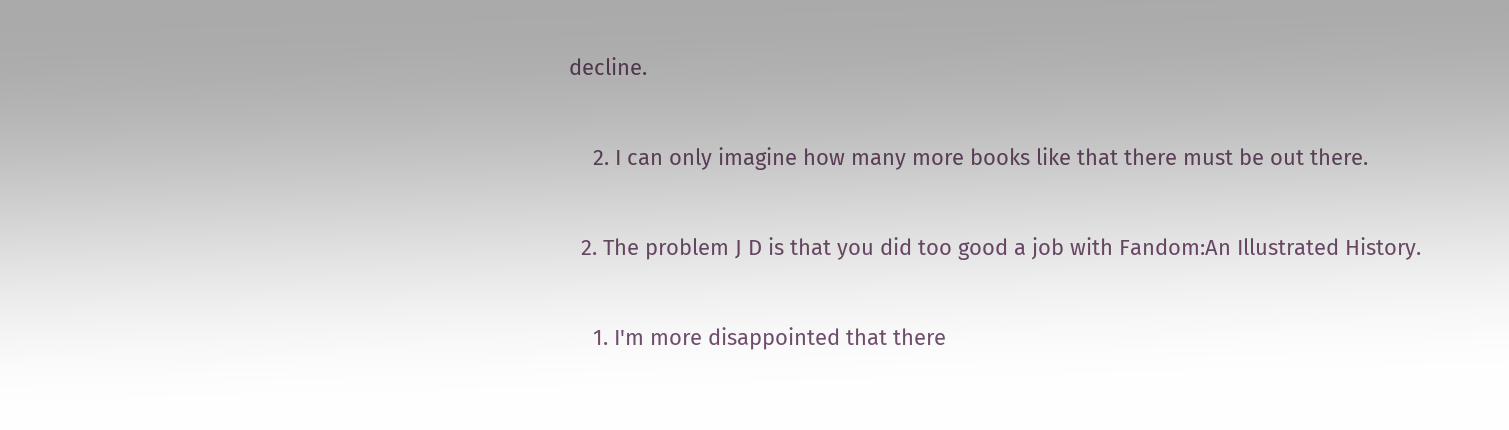decline.

    2. I can only imagine how many more books like that there must be out there.

  2. The problem J D is that you did too good a job with Fandom:An Illustrated History.

    1. I'm more disappointed that there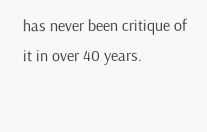has never been critique of it in over 40 years.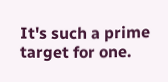It's such a prime target for one.